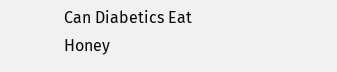Can Diabetics Eat Honey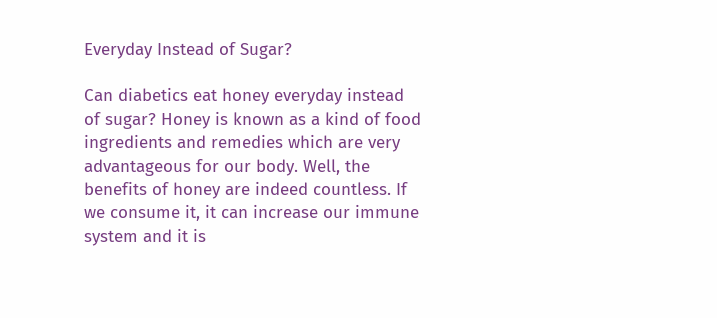Everyday Instead of Sugar?

Can diabetics eat honey everyday instead of sugar? Honey is known as a kind of food ingredients and remedies which are very advantageous for our body. Well, the benefits of honey are indeed countless. If we consume it, it can increase our immune system and it is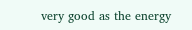very good as the energy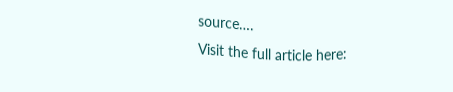source….
Visit the full article here: